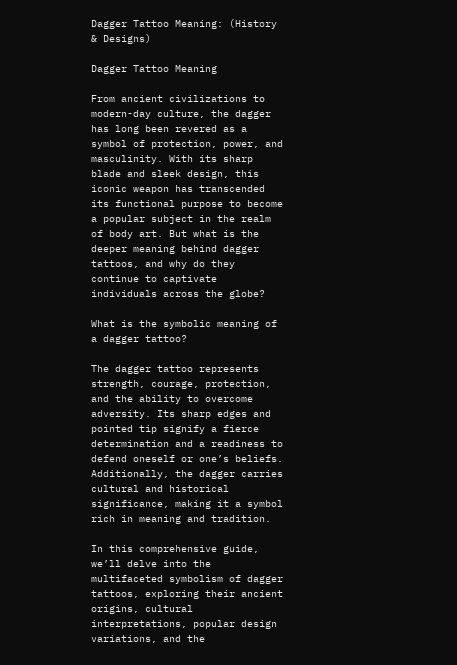Dagger Tattoo Meaning: (History & Designs)

Dagger Tattoo Meaning

From ancient civilizations to modern-day culture, the dagger has long been revered as a symbol of protection, power, and masculinity. With its sharp blade and sleek design, this iconic weapon has transcended its functional purpose to become a popular subject in the realm of body art. But what is the deeper meaning behind dagger tattoos, and why do they continue to captivate individuals across the globe?

What is the symbolic meaning of a dagger tattoo?

The dagger tattoo represents strength, courage, protection, and the ability to overcome adversity. Its sharp edges and pointed tip signify a fierce determination and a readiness to defend oneself or one’s beliefs. Additionally, the dagger carries cultural and historical significance, making it a symbol rich in meaning and tradition.

In this comprehensive guide, we’ll delve into the multifaceted symbolism of dagger tattoos, exploring their ancient origins, cultural interpretations, popular design variations, and the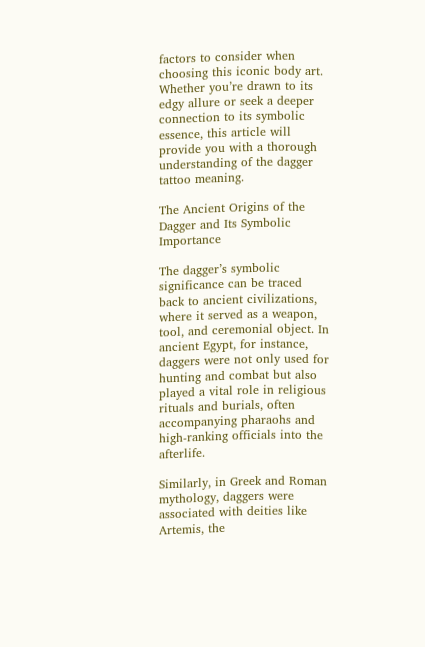factors to consider when choosing this iconic body art. Whether you’re drawn to its edgy allure or seek a deeper connection to its symbolic essence, this article will provide you with a thorough understanding of the dagger tattoo meaning.

The Ancient Origins of the Dagger and Its Symbolic Importance

The dagger’s symbolic significance can be traced back to ancient civilizations, where it served as a weapon, tool, and ceremonial object. In ancient Egypt, for instance, daggers were not only used for hunting and combat but also played a vital role in religious rituals and burials, often accompanying pharaohs and high-ranking officials into the afterlife.

Similarly, in Greek and Roman mythology, daggers were associated with deities like Artemis, the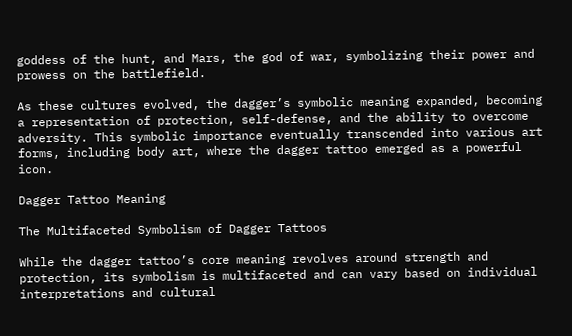goddess of the hunt, and Mars, the god of war, symbolizing their power and prowess on the battlefield.

As these cultures evolved, the dagger’s symbolic meaning expanded, becoming a representation of protection, self-defense, and the ability to overcome adversity. This symbolic importance eventually transcended into various art forms, including body art, where the dagger tattoo emerged as a powerful icon.

Dagger Tattoo Meaning

The Multifaceted Symbolism of Dagger Tattoos

While the dagger tattoo’s core meaning revolves around strength and protection, its symbolism is multifaceted and can vary based on individual interpretations and cultural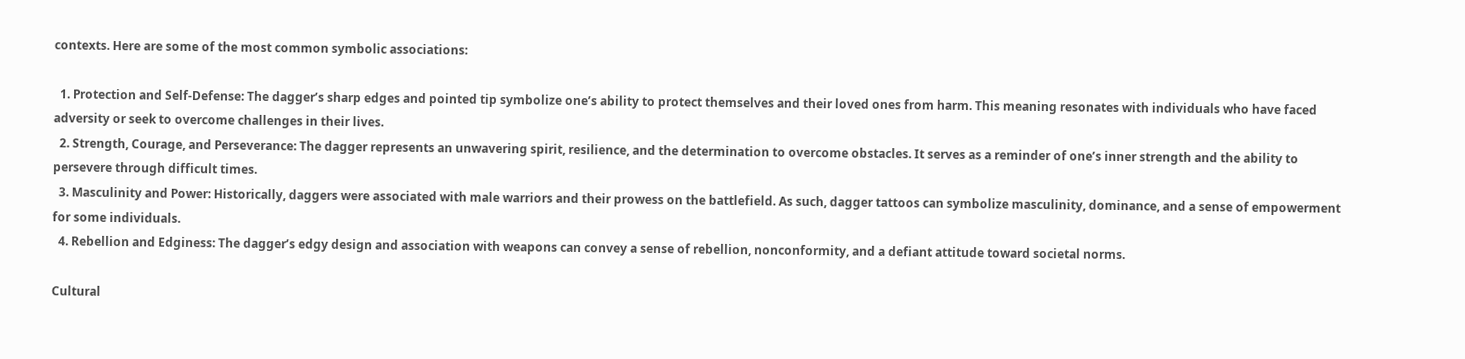contexts. Here are some of the most common symbolic associations:

  1. Protection and Self-Defense: The dagger’s sharp edges and pointed tip symbolize one’s ability to protect themselves and their loved ones from harm. This meaning resonates with individuals who have faced adversity or seek to overcome challenges in their lives.
  2. Strength, Courage, and Perseverance: The dagger represents an unwavering spirit, resilience, and the determination to overcome obstacles. It serves as a reminder of one’s inner strength and the ability to persevere through difficult times.
  3. Masculinity and Power: Historically, daggers were associated with male warriors and their prowess on the battlefield. As such, dagger tattoos can symbolize masculinity, dominance, and a sense of empowerment for some individuals.
  4. Rebellion and Edginess: The dagger’s edgy design and association with weapons can convey a sense of rebellion, nonconformity, and a defiant attitude toward societal norms.

Cultural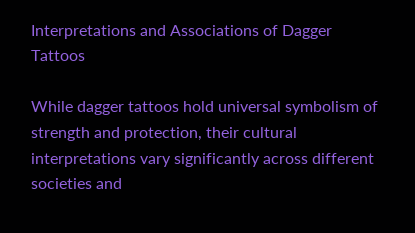Interpretations and Associations of Dagger Tattoos

While dagger tattoos hold universal symbolism of strength and protection, their cultural interpretations vary significantly across different societies and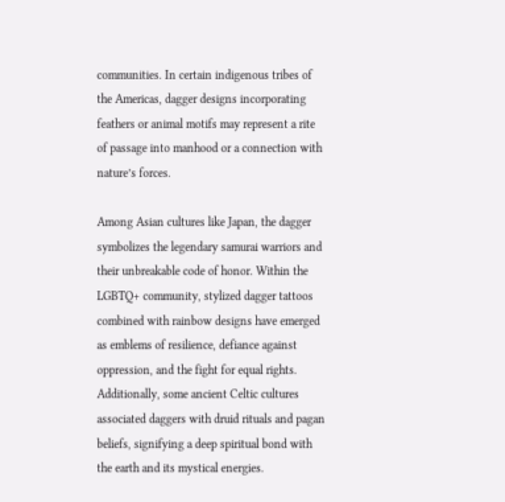communities. In certain indigenous tribes of the Americas, dagger designs incorporating feathers or animal motifs may represent a rite of passage into manhood or a connection with nature’s forces.

Among Asian cultures like Japan, the dagger symbolizes the legendary samurai warriors and their unbreakable code of honor. Within the LGBTQ+ community, stylized dagger tattoos combined with rainbow designs have emerged as emblems of resilience, defiance against oppression, and the fight for equal rights. Additionally, some ancient Celtic cultures associated daggers with druid rituals and pagan beliefs, signifying a deep spiritual bond with the earth and its mystical energies.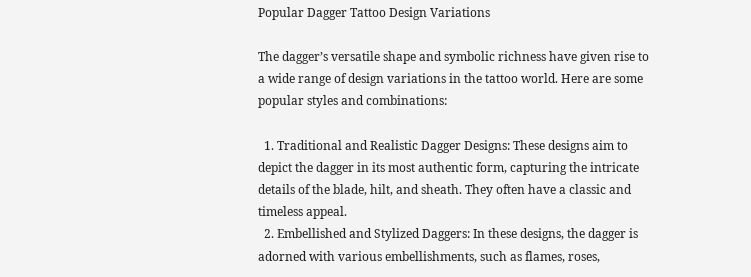Popular Dagger Tattoo Design Variations

The dagger’s versatile shape and symbolic richness have given rise to a wide range of design variations in the tattoo world. Here are some popular styles and combinations:

  1. Traditional and Realistic Dagger Designs: These designs aim to depict the dagger in its most authentic form, capturing the intricate details of the blade, hilt, and sheath. They often have a classic and timeless appeal.
  2. Embellished and Stylized Daggers: In these designs, the dagger is adorned with various embellishments, such as flames, roses,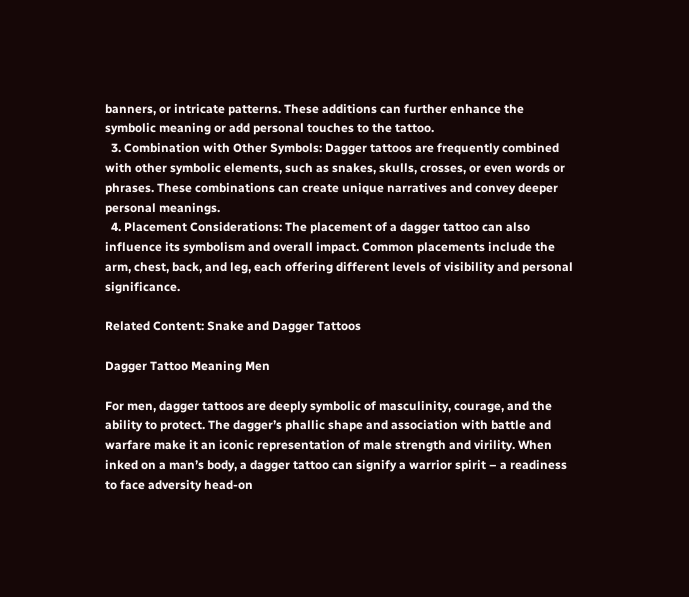banners, or intricate patterns. These additions can further enhance the symbolic meaning or add personal touches to the tattoo.
  3. Combination with Other Symbols: Dagger tattoos are frequently combined with other symbolic elements, such as snakes, skulls, crosses, or even words or phrases. These combinations can create unique narratives and convey deeper personal meanings.
  4. Placement Considerations: The placement of a dagger tattoo can also influence its symbolism and overall impact. Common placements include the arm, chest, back, and leg, each offering different levels of visibility and personal significance.

Related Content: Snake and Dagger Tattoos

Dagger Tattoo Meaning Men

For men, dagger tattoos are deeply symbolic of masculinity, courage, and the ability to protect. The dagger’s phallic shape and association with battle and warfare make it an iconic representation of male strength and virility. When inked on a man’s body, a dagger tattoo can signify a warrior spirit – a readiness to face adversity head-on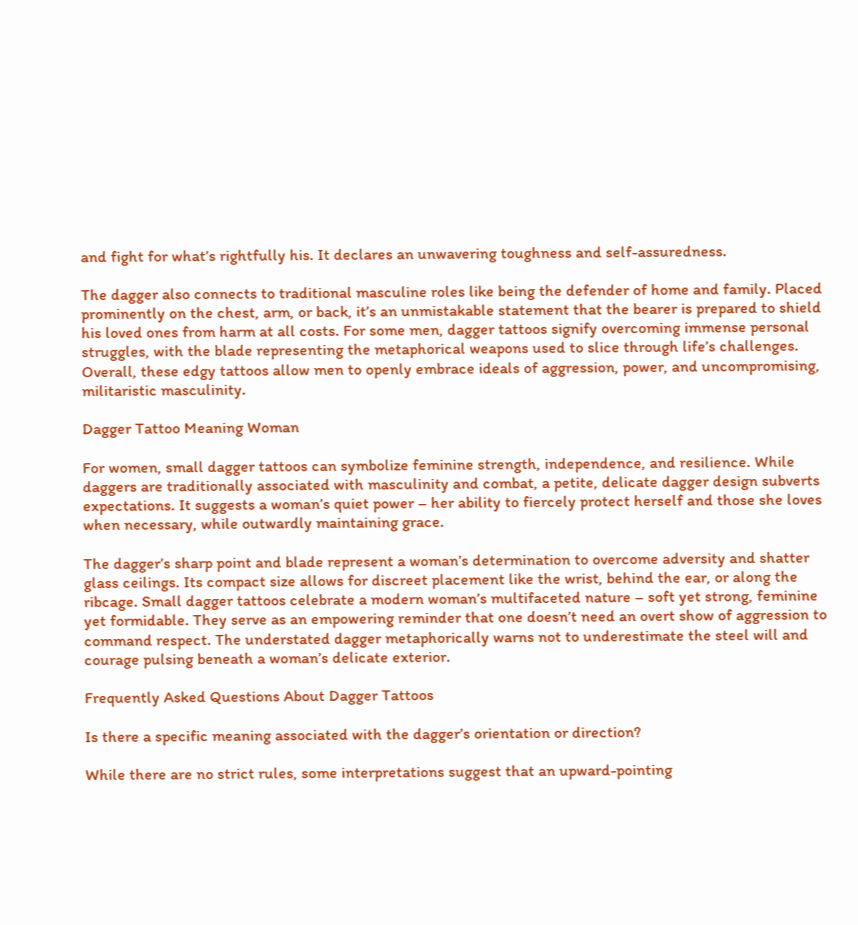and fight for what’s rightfully his. It declares an unwavering toughness and self-assuredness.

The dagger also connects to traditional masculine roles like being the defender of home and family. Placed prominently on the chest, arm, or back, it’s an unmistakable statement that the bearer is prepared to shield his loved ones from harm at all costs. For some men, dagger tattoos signify overcoming immense personal struggles, with the blade representing the metaphorical weapons used to slice through life’s challenges. Overall, these edgy tattoos allow men to openly embrace ideals of aggression, power, and uncompromising, militaristic masculinity.

Dagger Tattoo Meaning Woman

For women, small dagger tattoos can symbolize feminine strength, independence, and resilience. While daggers are traditionally associated with masculinity and combat, a petite, delicate dagger design subverts expectations. It suggests a woman’s quiet power – her ability to fiercely protect herself and those she loves when necessary, while outwardly maintaining grace.

The dagger’s sharp point and blade represent a woman’s determination to overcome adversity and shatter glass ceilings. Its compact size allows for discreet placement like the wrist, behind the ear, or along the ribcage. Small dagger tattoos celebrate a modern woman’s multifaceted nature – soft yet strong, feminine yet formidable. They serve as an empowering reminder that one doesn’t need an overt show of aggression to command respect. The understated dagger metaphorically warns not to underestimate the steel will and courage pulsing beneath a woman’s delicate exterior.

Frequently Asked Questions About Dagger Tattoos

Is there a specific meaning associated with the dagger’s orientation or direction?

While there are no strict rules, some interpretations suggest that an upward-pointing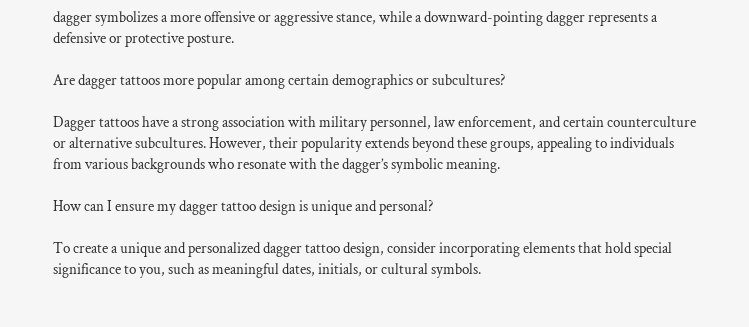dagger symbolizes a more offensive or aggressive stance, while a downward-pointing dagger represents a defensive or protective posture.

Are dagger tattoos more popular among certain demographics or subcultures?

Dagger tattoos have a strong association with military personnel, law enforcement, and certain counterculture or alternative subcultures. However, their popularity extends beyond these groups, appealing to individuals from various backgrounds who resonate with the dagger’s symbolic meaning.

How can I ensure my dagger tattoo design is unique and personal?

To create a unique and personalized dagger tattoo design, consider incorporating elements that hold special significance to you, such as meaningful dates, initials, or cultural symbols.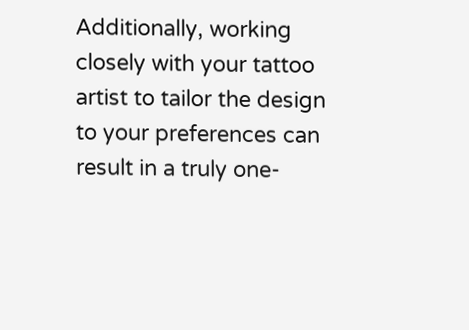Additionally, working closely with your tattoo artist to tailor the design to your preferences can result in a truly one-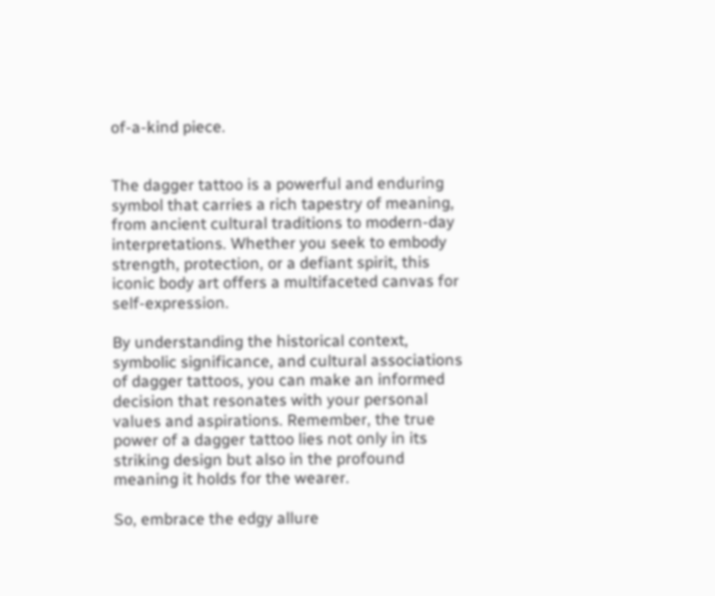of-a-kind piece.


The dagger tattoo is a powerful and enduring symbol that carries a rich tapestry of meaning, from ancient cultural traditions to modern-day interpretations. Whether you seek to embody strength, protection, or a defiant spirit, this iconic body art offers a multifaceted canvas for self-expression.

By understanding the historical context, symbolic significance, and cultural associations of dagger tattoos, you can make an informed decision that resonates with your personal values and aspirations. Remember, the true power of a dagger tattoo lies not only in its striking design but also in the profound meaning it holds for the wearer.

So, embrace the edgy allure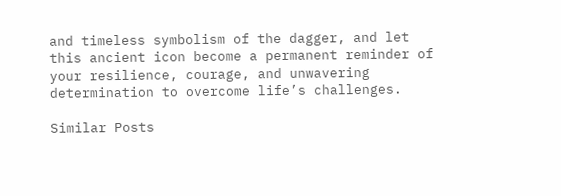and timeless symbolism of the dagger, and let this ancient icon become a permanent reminder of your resilience, courage, and unwavering determination to overcome life’s challenges.

Similar Posts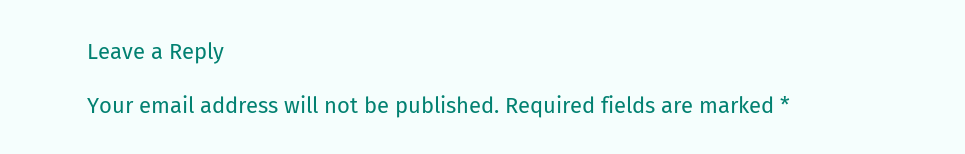Leave a Reply

Your email address will not be published. Required fields are marked *